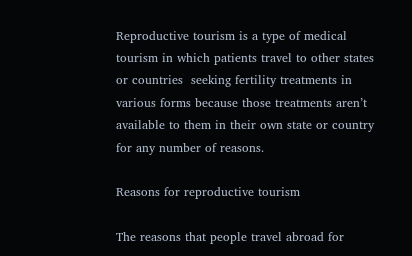Reproductive tourism is a type of medical tourism in which patients travel to other states or countries  seeking fertility treatments in various forms because those treatments aren’t available to them in their own state or country for any number of reasons.

Reasons for reproductive tourism

The reasons that people travel abroad for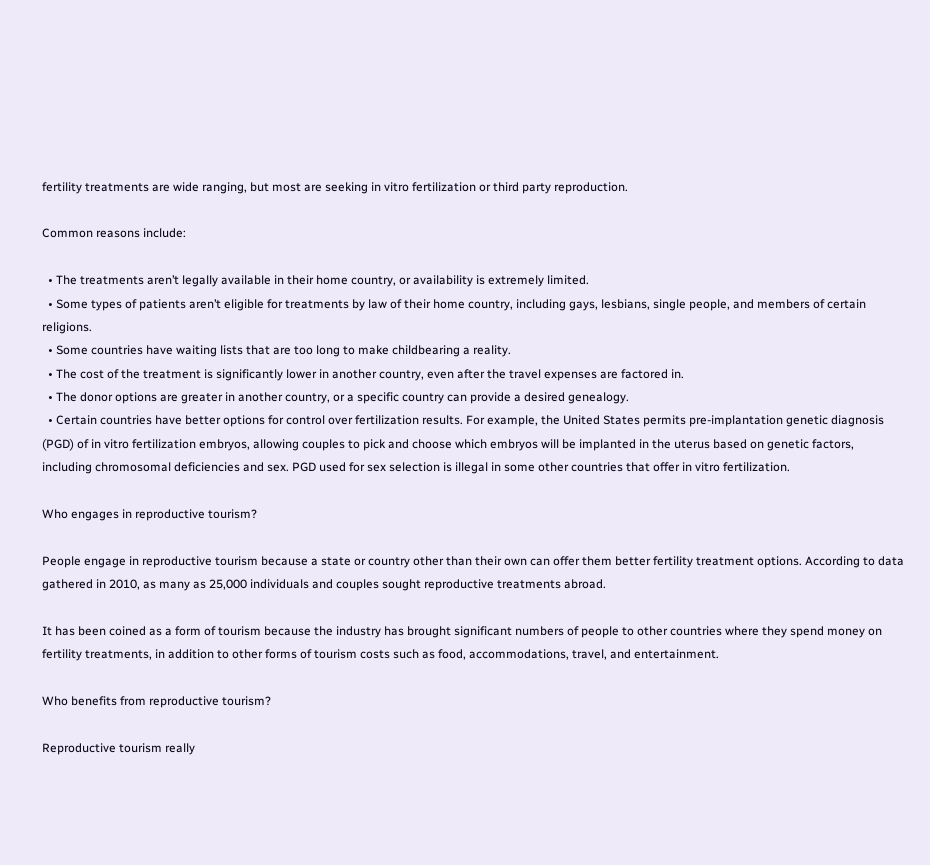fertility treatments are wide ranging, but most are seeking in vitro fertilization or third party reproduction.

Common reasons include:

  • The treatments aren’t legally available in their home country, or availability is extremely limited.
  • Some types of patients aren’t eligible for treatments by law of their home country, including gays, lesbians, single people, and members of certain religions.
  • Some countries have waiting lists that are too long to make childbearing a reality.
  • The cost of the treatment is significantly lower in another country, even after the travel expenses are factored in.
  • The donor options are greater in another country, or a specific country can provide a desired genealogy.
  • Certain countries have better options for control over fertilization results. For example, the United States permits pre-implantation genetic diagnosis (PGD) of in vitro fertilization embryos, allowing couples to pick and choose which embryos will be implanted in the uterus based on genetic factors, including chromosomal deficiencies and sex. PGD used for sex selection is illegal in some other countries that offer in vitro fertilization.

Who engages in reproductive tourism?

People engage in reproductive tourism because a state or country other than their own can offer them better fertility treatment options. According to data gathered in 2010, as many as 25,000 individuals and couples sought reproductive treatments abroad.

It has been coined as a form of tourism because the industry has brought significant numbers of people to other countries where they spend money on fertility treatments, in addition to other forms of tourism costs such as food, accommodations, travel, and entertainment.

Who benefits from reproductive tourism?

Reproductive tourism really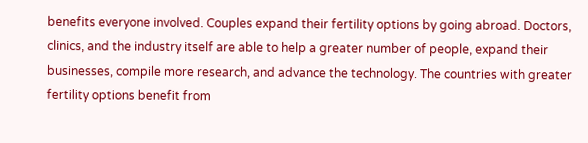benefits everyone involved. Couples expand their fertility options by going abroad. Doctors, clinics, and the industry itself are able to help a greater number of people, expand their businesses, compile more research, and advance the technology. The countries with greater fertility options benefit from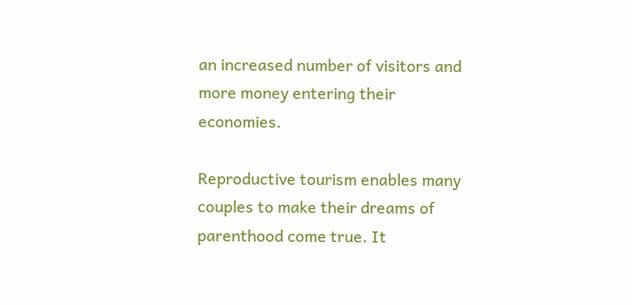an increased number of visitors and more money entering their economies.

Reproductive tourism enables many couples to make their dreams of parenthood come true. It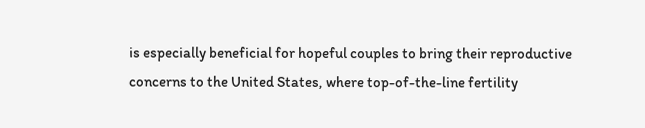is especially beneficial for hopeful couples to bring their reproductive concerns to the United States, where top-of-the-line fertility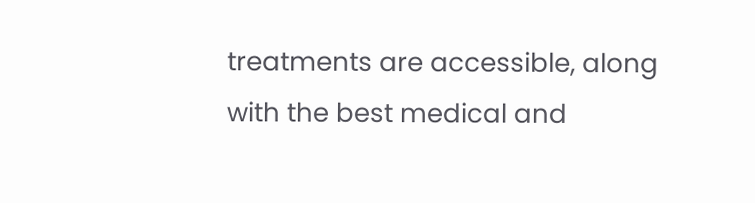treatments are accessible, along with the best medical and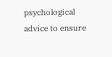psychological advice to ensure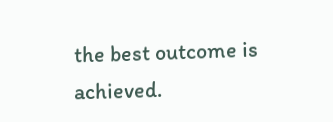the best outcome is achieved.